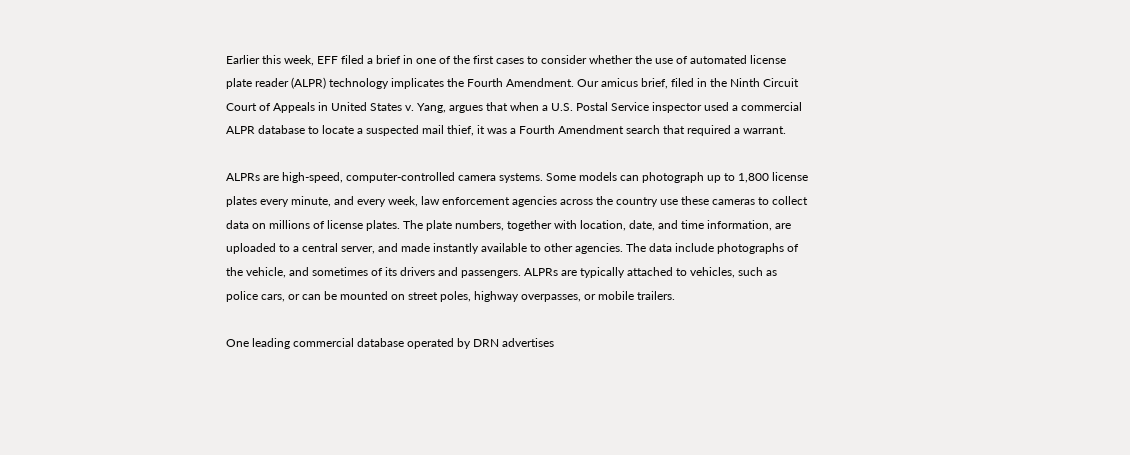Earlier this week, EFF filed a brief in one of the first cases to consider whether the use of automated license plate reader (ALPR) technology implicates the Fourth Amendment. Our amicus brief, filed in the Ninth Circuit Court of Appeals in United States v. Yang, argues that when a U.S. Postal Service inspector used a commercial ALPR database to locate a suspected mail thief, it was a Fourth Amendment search that required a warrant.

ALPRs are high-speed, computer-controlled camera systems. Some models can photograph up to 1,800 license plates every minute, and every week, law enforcement agencies across the country use these cameras to collect data on millions of license plates. The plate numbers, together with location, date, and time information, are uploaded to a central server, and made instantly available to other agencies. The data include photographs of the vehicle, and sometimes of its drivers and passengers. ALPRs are typically attached to vehicles, such as police cars, or can be mounted on street poles, highway overpasses, or mobile trailers.

One leading commercial database operated by DRN advertises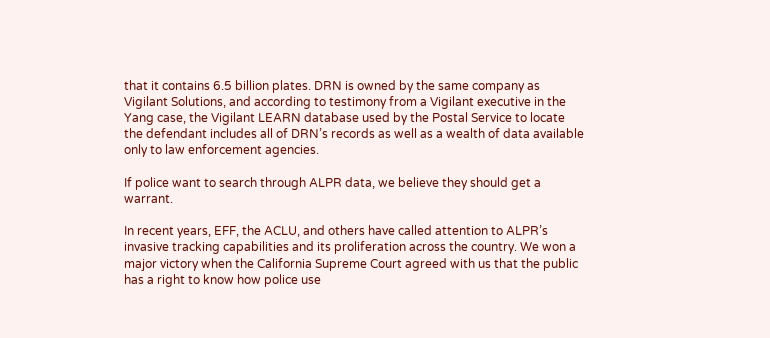that it contains 6.5 billion plates. DRN is owned by the same company as Vigilant Solutions, and according to testimony from a Vigilant executive in the Yang case, the Vigilant LEARN database used by the Postal Service to locate the defendant includes all of DRN’s records as well as a wealth of data available only to law enforcement agencies.

If police want to search through ALPR data, we believe they should get a warrant.

In recent years, EFF, the ACLU, and others have called attention to ALPR’s invasive tracking capabilities and its proliferation across the country. We won a major victory when the California Supreme Court agreed with us that the public has a right to know how police use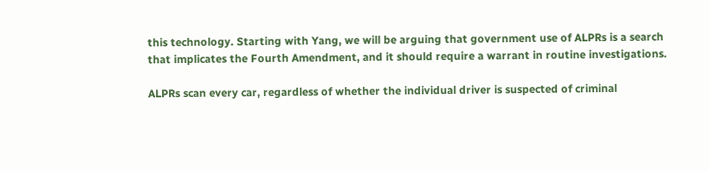this technology. Starting with Yang, we will be arguing that government use of ALPRs is a search that implicates the Fourth Amendment, and it should require a warrant in routine investigations.

ALPRs scan every car, regardless of whether the individual driver is suspected of criminal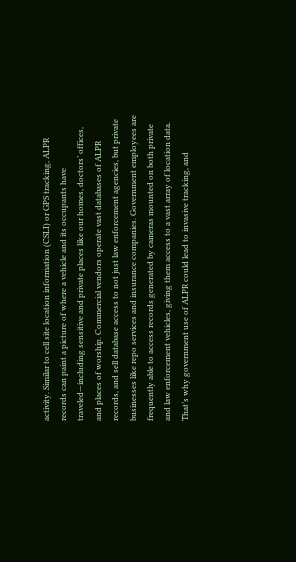activity. Similar to cell site location information (CSLI) or GPS tracking, ALPR records can paint a picture of where a vehicle and its occupants have traveled—including sensitive and private places like our homes, doctors’ offices, and places of worship. Commercial vendors operate vast databases of ALPR records, and sell database access to not just law enforcement agencies, but private businesses like repo services and insurance companies. Government employees are frequently able to access records generated by cameras mounted on both private and law enforcement vehicles, giving them access to a vast array of location data. That’s why government use of ALPR could lead to invasive tracking, and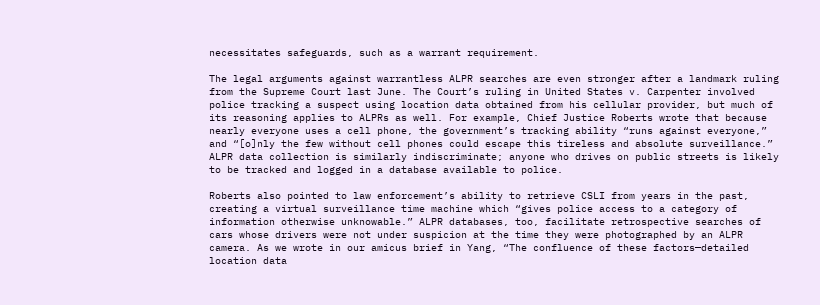necessitates safeguards, such as a warrant requirement.

The legal arguments against warrantless ALPR searches are even stronger after a landmark ruling from the Supreme Court last June. The Court’s ruling in United States v. Carpenter involved police tracking a suspect using location data obtained from his cellular provider, but much of its reasoning applies to ALPRs as well. For example, Chief Justice Roberts wrote that because nearly everyone uses a cell phone, the government’s tracking ability “runs against everyone,” and “[o]nly the few without cell phones could escape this tireless and absolute surveillance.” ALPR data collection is similarly indiscriminate; anyone who drives on public streets is likely to be tracked and logged in a database available to police.

Roberts also pointed to law enforcement’s ability to retrieve CSLI from years in the past, creating a virtual surveillance time machine which “gives police access to a category of information otherwise unknowable.” ALPR databases, too, facilitate retrospective searches of cars whose drivers were not under suspicion at the time they were photographed by an ALPR camera. As we wrote in our amicus brief in Yang, “The confluence of these factors—detailed location data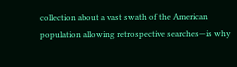collection about a vast swath of the American population allowing retrospective searches—is why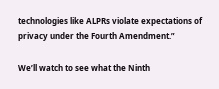technologies like ALPRs violate expectations of privacy under the Fourth Amendment.”

We’ll watch to see what the Ninth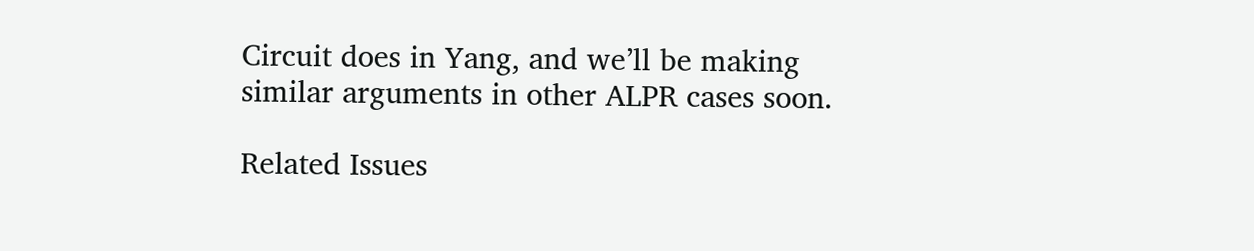Circuit does in Yang, and we’ll be making similar arguments in other ALPR cases soon.

Related Issues